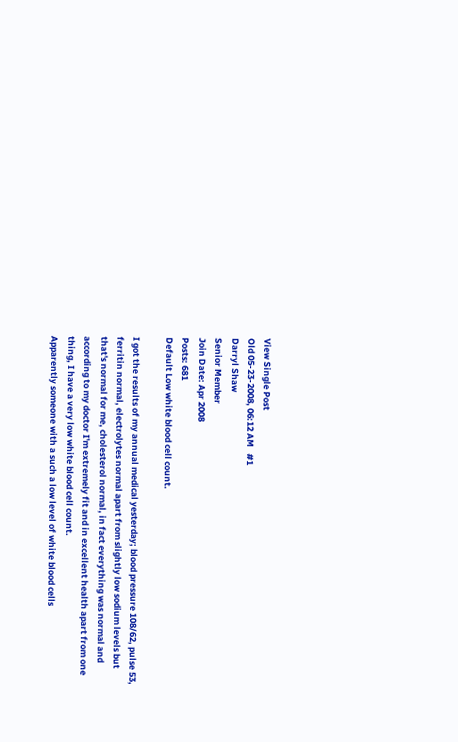View Single Post
Old 05-23-2008, 06:12 AM   #1
Darryl Shaw
Senior Member
Join Date: Apr 2008
Posts: 681
Default Low white blood cell count.

I got the results of my annual medical yesterday; blood pressure 108/62, pulse 53, ferritin normal, electrolytes normal apart from slightly low sodium levels but that's normal for me, cholesterol normal, in fact everything was normal and according to my doctor I'm extremely fit and in excellent health apart from one thing, I have a very low white blood cell count.
Apparently someone with a such a low level of white blood cells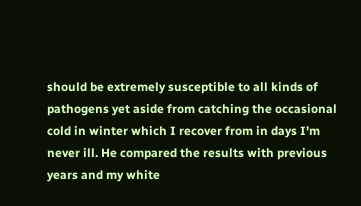should be extremely susceptible to all kinds of pathogens yet aside from catching the occasional cold in winter which I recover from in days I'm never ill. He compared the results with previous years and my white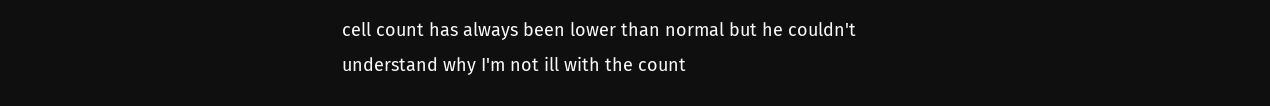cell count has always been lower than normal but he couldn't understand why I'm not ill with the count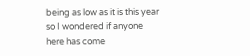being as low as it is this year so I wondered if anyone here has come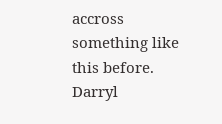accross something like this before.
Darryl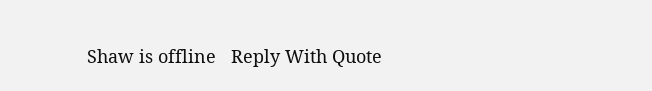Shaw is offline   Reply With Quote